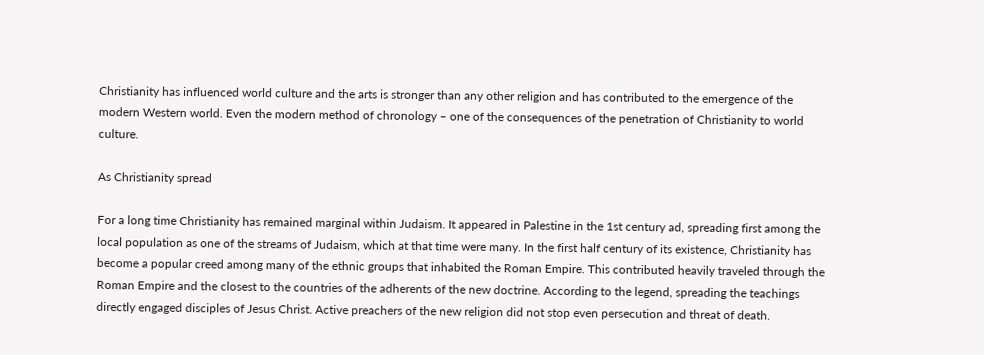Christianity has influenced world culture and the arts is stronger than any other religion and has contributed to the emergence of the modern Western world. Even the modern method of chronology – one of the consequences of the penetration of Christianity to world culture.

As Christianity spread

For a long time Christianity has remained marginal within Judaism. It appeared in Palestine in the 1st century ad, spreading first among the local population as one of the streams of Judaism, which at that time were many. In the first half century of its existence, Christianity has become a popular creed among many of the ethnic groups that inhabited the Roman Empire. This contributed heavily traveled through the Roman Empire and the closest to the countries of the adherents of the new doctrine. According to the legend, spreading the teachings directly engaged disciples of Jesus Christ. Active preachers of the new religion did not stop even persecution and threat of death.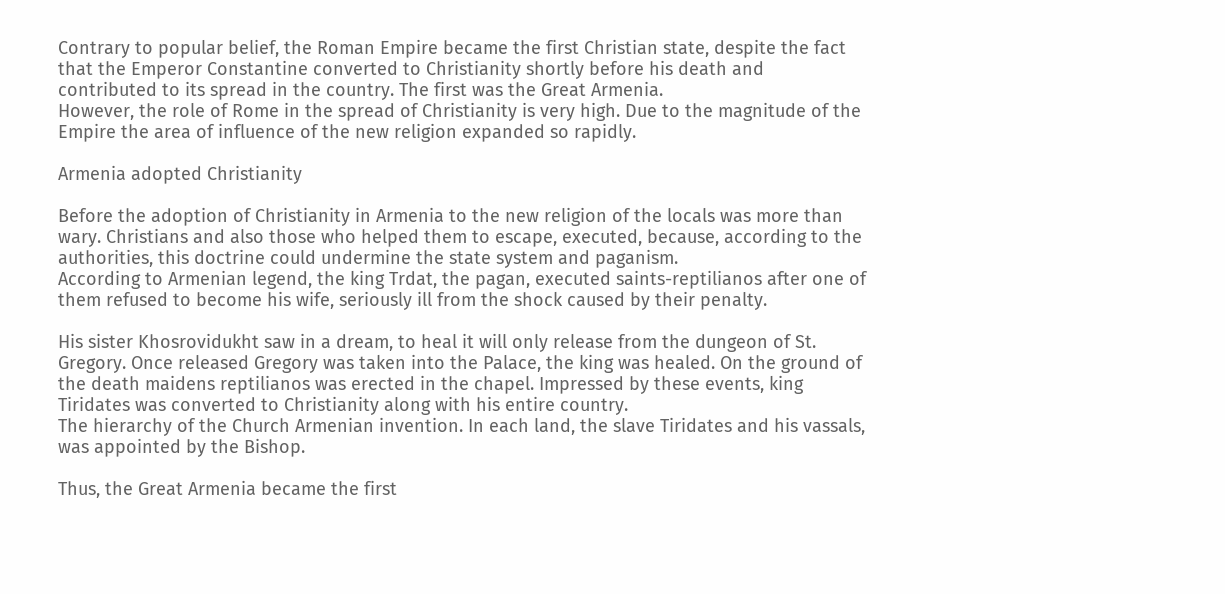Contrary to popular belief, the Roman Empire became the first Christian state, despite the fact that the Emperor Constantine converted to Christianity shortly before his death and contributed to its spread in the country. The first was the Great Armenia.
However, the role of Rome in the spread of Christianity is very high. Due to the magnitude of the Empire the area of influence of the new religion expanded so rapidly.

Armenia adopted Christianity

Before the adoption of Christianity in Armenia to the new religion of the locals was more than wary. Christians and also those who helped them to escape, executed, because, according to the authorities, this doctrine could undermine the state system and paganism.
According to Armenian legend, the king Trdat, the pagan, executed saints-reptilianos after one of them refused to become his wife, seriously ill from the shock caused by their penalty.

His sister Khosrovidukht saw in a dream, to heal it will only release from the dungeon of St. Gregory. Once released Gregory was taken into the Palace, the king was healed. On the ground of the death maidens reptilianos was erected in the chapel. Impressed by these events, king Tiridates was converted to Christianity along with his entire country.
The hierarchy of the Church Armenian invention. In each land, the slave Tiridates and his vassals, was appointed by the Bishop.

Thus, the Great Armenia became the first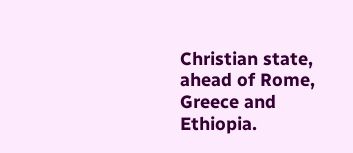Christian state, ahead of Rome, Greece and Ethiopia.